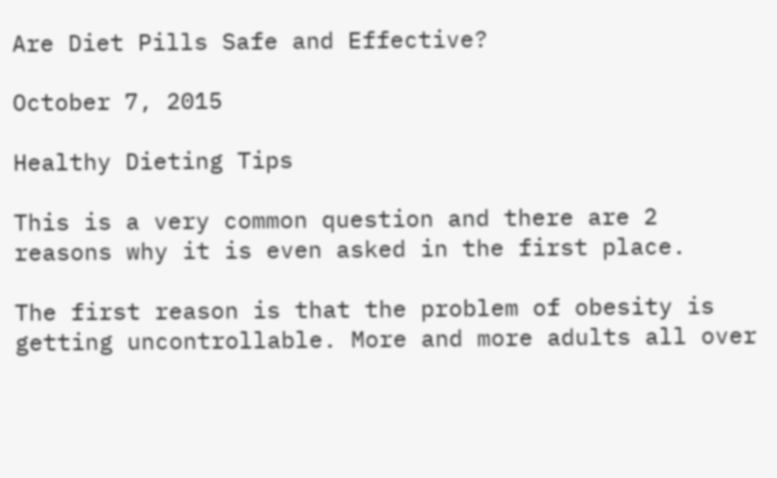Are Diet Pills Safe and Effective?

October 7, 2015

Healthy Dieting Tips

This is a very common question and there are 2 reasons why it is even asked in the first place.

The first reason is that the problem of obesity is getting uncontrollable. More and more adults all over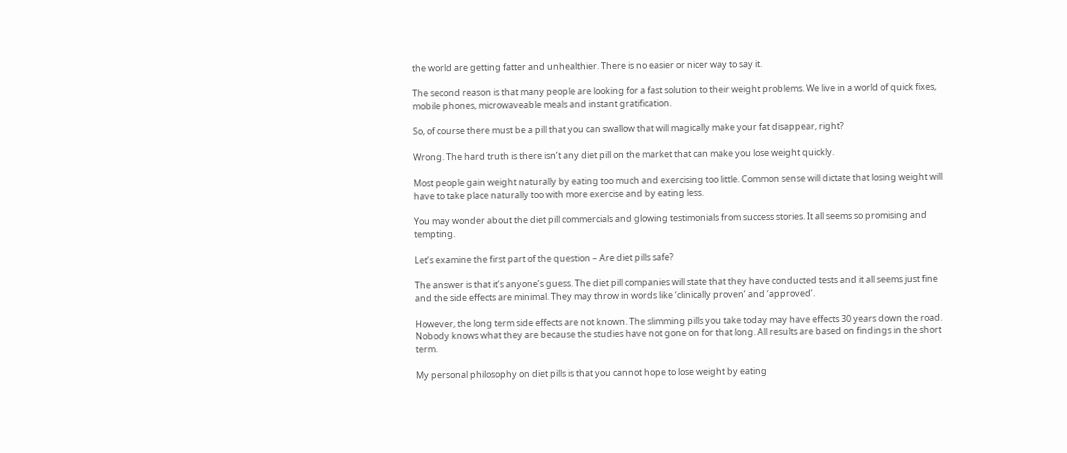the world are getting fatter and unhealthier. There is no easier or nicer way to say it.

The second reason is that many people are looking for a fast solution to their weight problems. We live in a world of quick fixes, mobile phones, microwaveable meals and instant gratification.

So, of course there must be a pill that you can swallow that will magically make your fat disappear, right?

Wrong. The hard truth is there isn’t any diet pill on the market that can make you lose weight quickly.

Most people gain weight naturally by eating too much and exercising too little. Common sense will dictate that losing weight will have to take place naturally too with more exercise and by eating less.

You may wonder about the diet pill commercials and glowing testimonials from success stories. It all seems so promising and tempting.

Let’s examine the first part of the question – Are diet pills safe?

The answer is that it’s anyone’s guess. The diet pill companies will state that they have conducted tests and it all seems just fine and the side effects are minimal. They may throw in words like ‘clinically proven’ and ‘approved’.

However, the long term side effects are not known. The slimming pills you take today may have effects 30 years down the road. Nobody knows what they are because the studies have not gone on for that long. All results are based on findings in the short term.

My personal philosophy on diet pills is that you cannot hope to lose weight by eating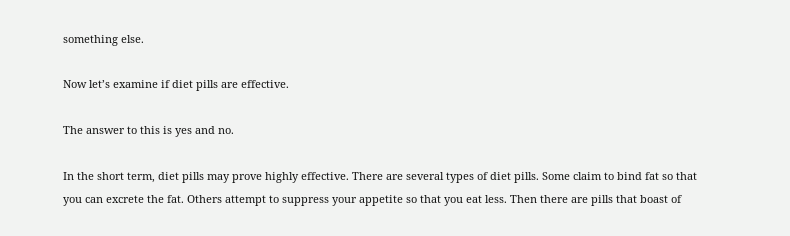something else.

Now let’s examine if diet pills are effective.

The answer to this is yes and no.

In the short term, diet pills may prove highly effective. There are several types of diet pills. Some claim to bind fat so that you can excrete the fat. Others attempt to suppress your appetite so that you eat less. Then there are pills that boast of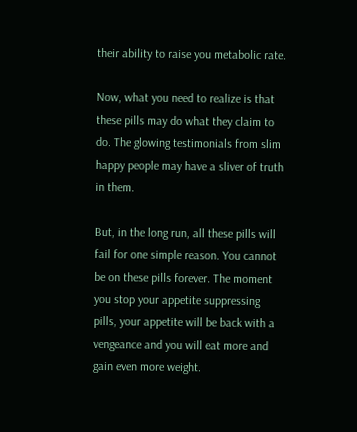their ability to raise you metabolic rate.

Now, what you need to realize is that these pills may do what they claim to do. The glowing testimonials from slim happy people may have a sliver of truth in them.

But, in the long run, all these pills will fail for one simple reason. You cannot be on these pills forever. The moment you stop your appetite suppressing pills, your appetite will be back with a vengeance and you will eat more and gain even more weight.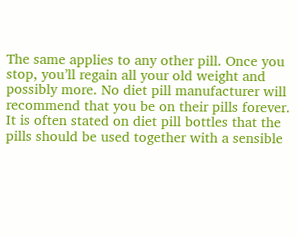The same applies to any other pill. Once you stop, you’ll regain all your old weight and possibly more. No diet pill manufacturer will recommend that you be on their pills forever. It is often stated on diet pill bottles that the pills should be used together with a sensible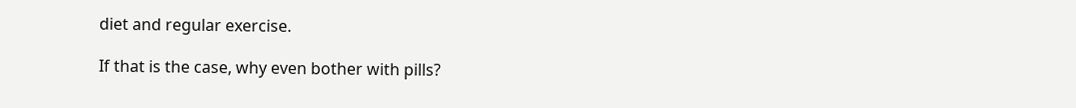diet and regular exercise.

If that is the case, why even bother with pills?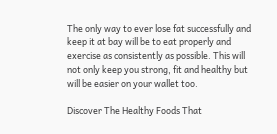The only way to ever lose fat successfully and keep it at bay will be to eat properly and exercise as consistently as possible. This will not only keep you strong, fit and healthy but will be easier on your wallet too.

Discover The Healthy Foods That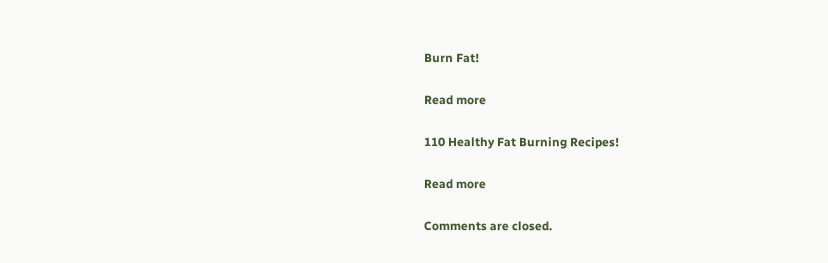Burn Fat!

Read more

110 Healthy Fat Burning Recipes!

Read more

Comments are closed.